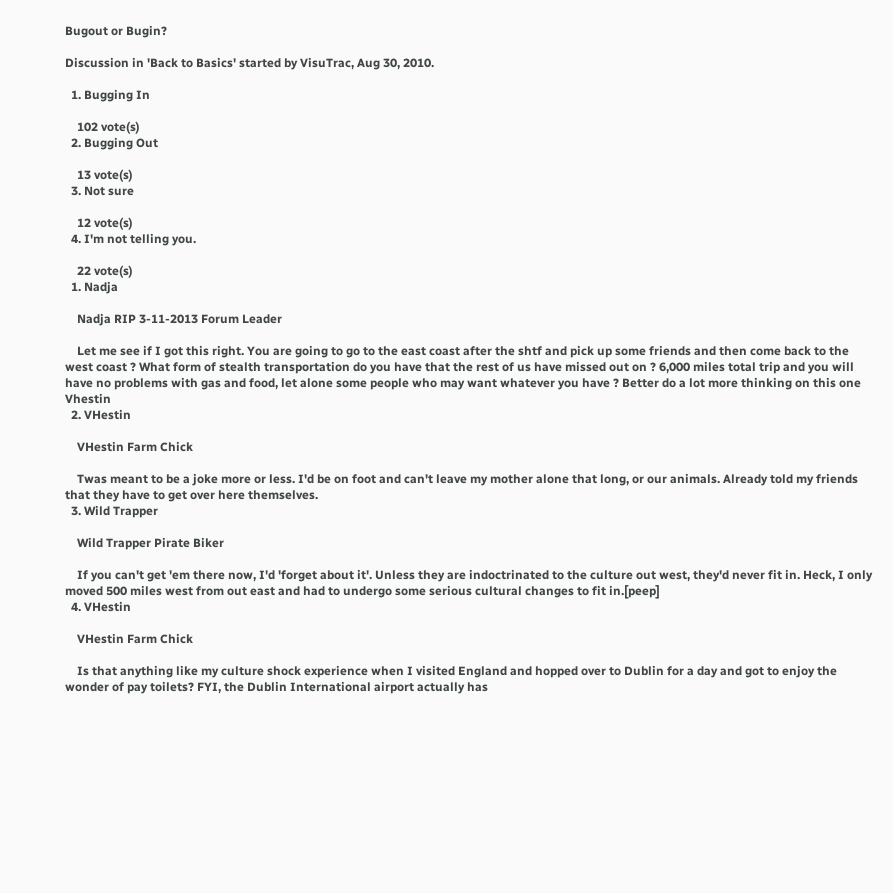Bugout or Bugin?

Discussion in 'Back to Basics' started by VisuTrac, Aug 30, 2010.

  1. Bugging In

    102 vote(s)
  2. Bugging Out

    13 vote(s)
  3. Not sure

    12 vote(s)
  4. I'm not telling you.

    22 vote(s)
  1. Nadja

    Nadja RIP 3-11-2013 Forum Leader

    Let me see if I got this right. You are going to go to the east coast after the shtf and pick up some friends and then come back to the west coast ? What form of stealth transportation do you have that the rest of us have missed out on ? 6,000 miles total trip and you will have no problems with gas and food, let alone some people who may want whatever you have ? Better do a lot more thinking on this one Vhestin
  2. VHestin

    VHestin Farm Chick

    Twas meant to be a joke more or less. I'd be on foot and can't leave my mother alone that long, or our animals. Already told my friends that they have to get over here themselves.
  3. Wild Trapper

    Wild Trapper Pirate Biker

    If you can't get 'em there now, I'd 'forget about it'. Unless they are indoctrinated to the culture out west, they'd never fit in. Heck, I only moved 500 miles west from out east and had to undergo some serious cultural changes to fit in.[peep]
  4. VHestin

    VHestin Farm Chick

    Is that anything like my culture shock experience when I visited England and hopped over to Dublin for a day and got to enjoy the wonder of pay toilets? FYI, the Dublin International airport actually has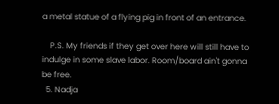a metal statue of a flying pig in front of an entrance.

    P.S. My friends if they get over here will still have to indulge in some slave labor. Room/board ain't gonna be free.
  5. Nadja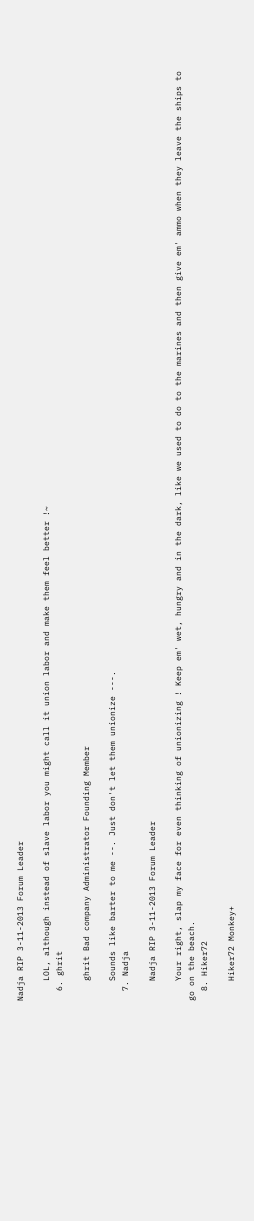Nadja RIP 3-11-2013 Forum Leader

    LOL, although instead of slave labor you might call it union labor and make them feel better !~
  6. ghrit

    ghrit Bad company Administrator Founding Member

    Sounds like barter to me --. Just don't let them unionize ---.
  7. Nadja

    Nadja RIP 3-11-2013 Forum Leader

    Your right, slap my face for even thinking of unionizing ! Keep em' wet, hungry and in the dark, like we used to do to the marines and then give em' ammo when they leave the ships to go on the beach.
  8. Hiker72

    Hiker72 Monkey+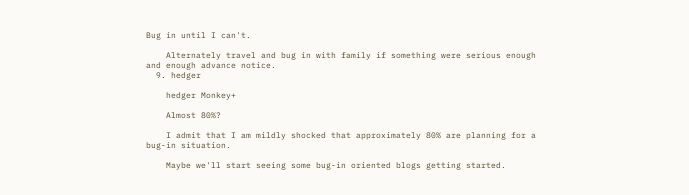Bug in until I can't.

    Alternately travel and bug in with family if something were serious enough and enough advance notice.
  9. hedger

    hedger Monkey+

    Almost 80%?

    I admit that I am mildly shocked that approximately 80% are planning for a bug-in situation.

    Maybe we'll start seeing some bug-in oriented blogs getting started.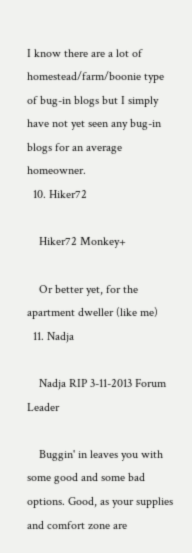I know there are a lot of homestead/farm/boonie type of bug-in blogs but I simply have not yet seen any bug-in blogs for an average homeowner.
  10. Hiker72

    Hiker72 Monkey+

    Or better yet, for the apartment dweller (like me)
  11. Nadja

    Nadja RIP 3-11-2013 Forum Leader

    Buggin' in leaves you with some good and some bad options. Good, as your supplies and comfort zone are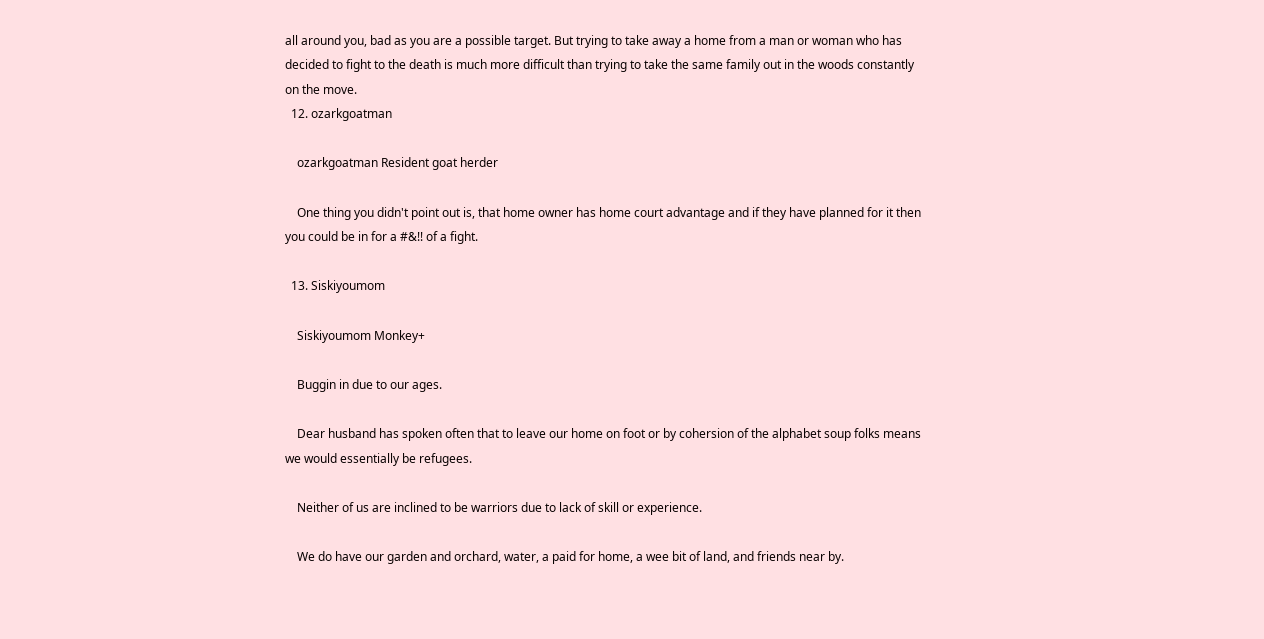all around you, bad as you are a possible target. But trying to take away a home from a man or woman who has decided to fight to the death is much more difficult than trying to take the same family out in the woods constantly on the move.
  12. ozarkgoatman

    ozarkgoatman Resident goat herder

    One thing you didn't point out is, that home owner has home court advantage and if they have planned for it then you could be in for a #&!! of a fight.

  13. Siskiyoumom

    Siskiyoumom Monkey+

    Buggin in due to our ages.

    Dear husband has spoken often that to leave our home on foot or by cohersion of the alphabet soup folks means we would essentially be refugees.

    Neither of us are inclined to be warriors due to lack of skill or experience.

    We do have our garden and orchard, water, a paid for home, a wee bit of land, and friends near by.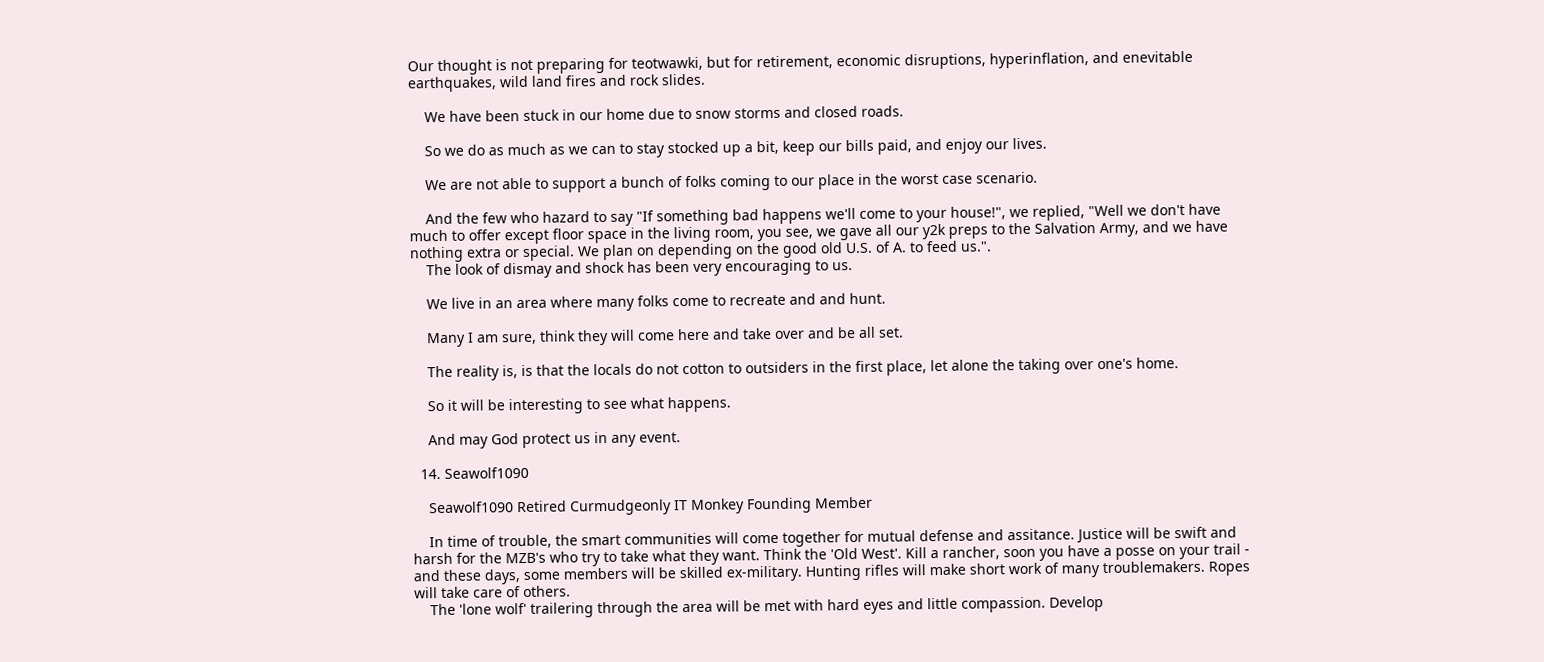Our thought is not preparing for teotwawki, but for retirement, economic disruptions, hyperinflation, and enevitable earthquakes, wild land fires and rock slides.

    We have been stuck in our home due to snow storms and closed roads.

    So we do as much as we can to stay stocked up a bit, keep our bills paid, and enjoy our lives.

    We are not able to support a bunch of folks coming to our place in the worst case scenario.

    And the few who hazard to say "If something bad happens we'll come to your house!", we replied, "Well we don't have much to offer except floor space in the living room, you see, we gave all our y2k preps to the Salvation Army, and we have nothing extra or special. We plan on depending on the good old U.S. of A. to feed us.".
    The look of dismay and shock has been very encouraging to us.

    We live in an area where many folks come to recreate and and hunt.

    Many I am sure, think they will come here and take over and be all set.

    The reality is, is that the locals do not cotton to outsiders in the first place, let alone the taking over one's home.

    So it will be interesting to see what happens.

    And may God protect us in any event.

  14. Seawolf1090

    Seawolf1090 Retired Curmudgeonly IT Monkey Founding Member

    In time of trouble, the smart communities will come together for mutual defense and assitance. Justice will be swift and harsh for the MZB's who try to take what they want. Think the 'Old West'. Kill a rancher, soon you have a posse on your trail - and these days, some members will be skilled ex-military. Hunting rifles will make short work of many troublemakers. Ropes will take care of others.
    The 'lone wolf' trailering through the area will be met with hard eyes and little compassion. Develop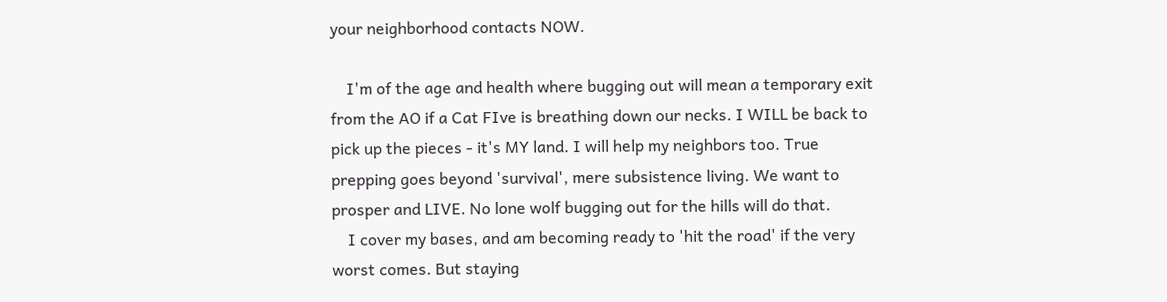your neighborhood contacts NOW.

    I'm of the age and health where bugging out will mean a temporary exit from the AO if a Cat FIve is breathing down our necks. I WILL be back to pick up the pieces - it's MY land. I will help my neighbors too. True prepping goes beyond 'survival', mere subsistence living. We want to prosper and LIVE. No lone wolf bugging out for the hills will do that.
    I cover my bases, and am becoming ready to 'hit the road' if the very worst comes. But staying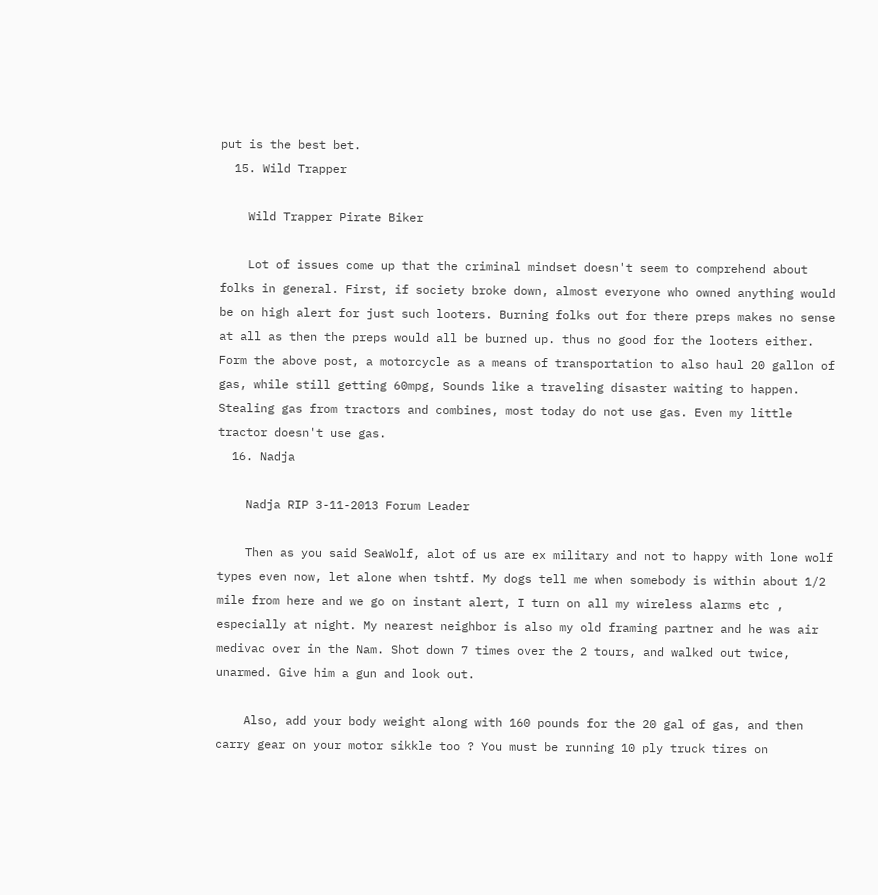put is the best bet.
  15. Wild Trapper

    Wild Trapper Pirate Biker

    Lot of issues come up that the criminal mindset doesn't seem to comprehend about folks in general. First, if society broke down, almost everyone who owned anything would be on high alert for just such looters. Burning folks out for there preps makes no sense at all as then the preps would all be burned up. thus no good for the looters either. Form the above post, a motorcycle as a means of transportation to also haul 20 gallon of gas, while still getting 60mpg, Sounds like a traveling disaster waiting to happen. Stealing gas from tractors and combines, most today do not use gas. Even my little tractor doesn't use gas.
  16. Nadja

    Nadja RIP 3-11-2013 Forum Leader

    Then as you said SeaWolf, alot of us are ex military and not to happy with lone wolf types even now, let alone when tshtf. My dogs tell me when somebody is within about 1/2 mile from here and we go on instant alert, I turn on all my wireless alarms etc , especially at night. My nearest neighbor is also my old framing partner and he was air medivac over in the Nam. Shot down 7 times over the 2 tours, and walked out twice, unarmed. Give him a gun and look out.

    Also, add your body weight along with 160 pounds for the 20 gal of gas, and then carry gear on your motor sikkle too ? You must be running 10 ply truck tires on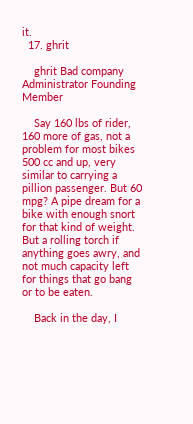it.
  17. ghrit

    ghrit Bad company Administrator Founding Member

    Say 160 lbs of rider, 160 more of gas, not a problem for most bikes 500 cc and up, very similar to carrying a pillion passenger. But 60 mpg? A pipe dream for a bike with enough snort for that kind of weight. But a rolling torch if anything goes awry, and not much capacity left for things that go bang or to be eaten.

    Back in the day, I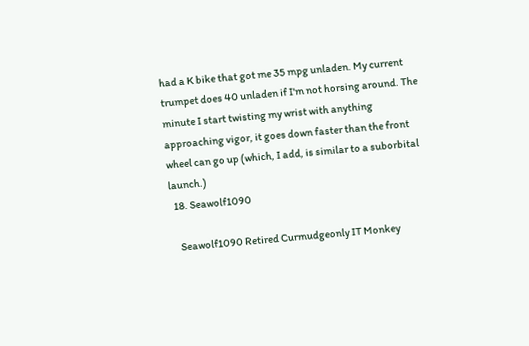had a K bike that got me 35 mpg unladen. My current trumpet does 40 unladen if I'm not horsing around. The minute I start twisting my wrist with anything approaching vigor, it goes down faster than the front wheel can go up (which, I add, is similar to a suborbital launch.)
  18. Seawolf1090

    Seawolf1090 Retired Curmudgeonly IT Monkey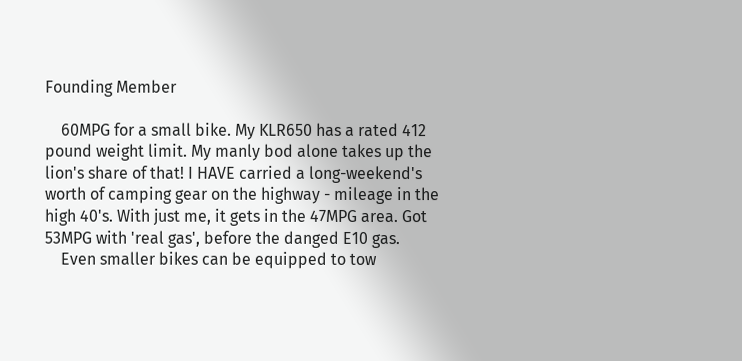Founding Member

    60MPG for a small bike. My KLR650 has a rated 412 pound weight limit. My manly bod alone takes up the lion's share of that! I HAVE carried a long-weekend's worth of camping gear on the highway - mileage in the high 40's. With just me, it gets in the 47MPG area. Got 53MPG with 'real gas', before the danged E10 gas.
    Even smaller bikes can be equipped to tow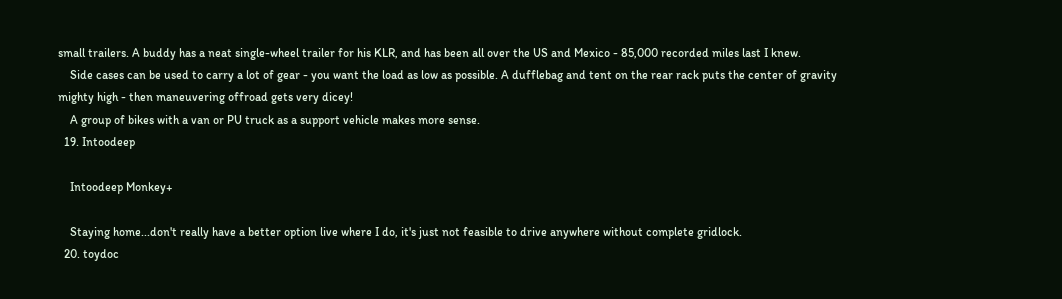small trailers. A buddy has a neat single-wheel trailer for his KLR, and has been all over the US and Mexico - 85,000 recorded miles last I knew.
    Side cases can be used to carry a lot of gear - you want the load as low as possible. A dufflebag and tent on the rear rack puts the center of gravity mighty high - then maneuvering offroad gets very dicey!
    A group of bikes with a van or PU truck as a support vehicle makes more sense.
  19. Intoodeep

    Intoodeep Monkey+

    Staying home...don't really have a better option live where I do, it's just not feasible to drive anywhere without complete gridlock.
  20. toydoc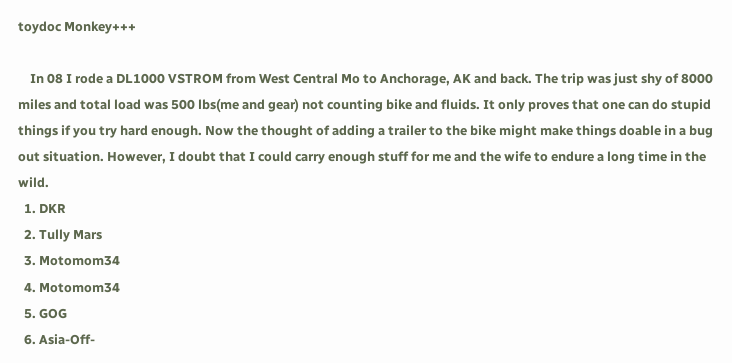toydoc Monkey+++

    In 08 I rode a DL1000 VSTROM from West Central Mo to Anchorage, AK and back. The trip was just shy of 8000 miles and total load was 500 lbs(me and gear) not counting bike and fluids. It only proves that one can do stupid things if you try hard enough. Now the thought of adding a trailer to the bike might make things doable in a bug out situation. However, I doubt that I could carry enough stuff for me and the wife to endure a long time in the wild.
  1. DKR
  2. Tully Mars
  3. Motomom34
  4. Motomom34
  5. GOG
  6. Asia-Off-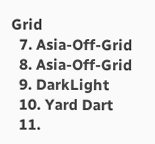Grid
  7. Asia-Off-Grid
  8. Asia-Off-Grid
  9. DarkLight
  10. Yard Dart
  11.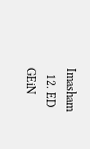Imasham
  12. ED GEiN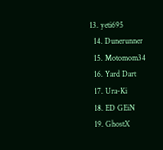13. yeti695
  14. Dunerunner
  15. Motomom34
  16. Yard Dart
  17. Ura-Ki
  18. ED GEiN
  19. GhostX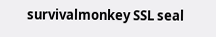survivalmonkey SSL seal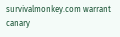survivalmonkey.com warrant canary